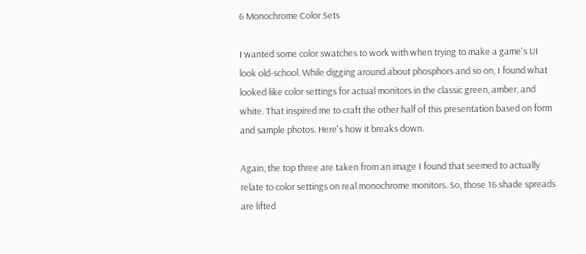6 Monochrome Color Sets

I wanted some color swatches to work with when trying to make a game's UI look old-school. While digging around about phosphors and so on, I found what looked like color settings for actual monitors in the classic green, amber, and white. That inspired me to craft the other half of this presentation based on form and sample photos. Here's how it breaks down.

Again, the top three are taken from an image I found that seemed to actually relate to color settings on real monochrome monitors. So, those 16 shade spreads are lifted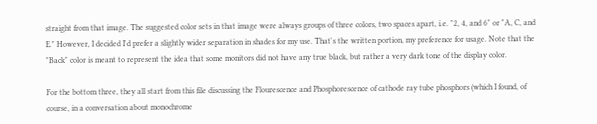straight from that image. The suggested color sets in that image were always groups of three colors, two spaces apart, i.e. "2, 4, and 6" or "A, C, and E." However, I decided I'd prefer a slightly wider separation in shades for my use. That's the written portion, my preference for usage. Note that the "Back" color is meant to represent the idea that some monitors did not have any true black, but rather a very dark tone of the display color.

For the bottom three, they all start from this file discussing the Flourescence and Phosphorescence of cathode ray tube phosphors (which I found, of course, in a conversation about monochrome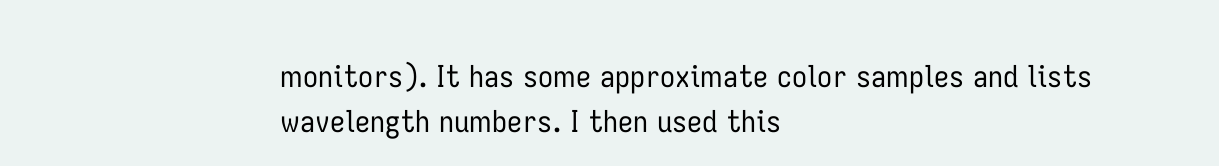monitors). It has some approximate color samples and lists wavelength numbers. I then used this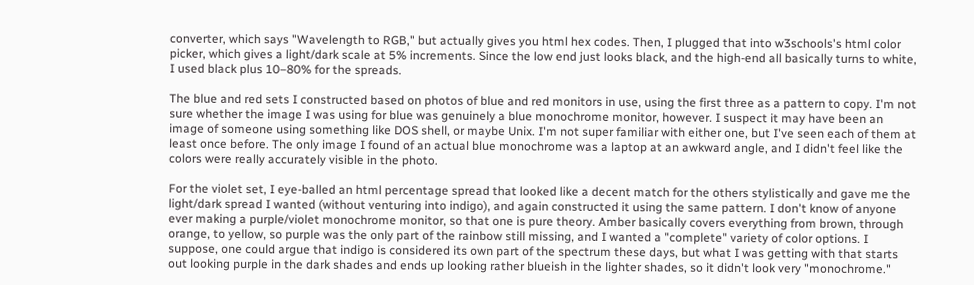converter, which says "Wavelength to RGB," but actually gives you html hex codes. Then, I plugged that into w3schools's html color picker, which gives a light/dark scale at 5% increments. Since the low end just looks black, and the high-end all basically turns to white, I used black plus 10–80% for the spreads.

The blue and red sets I constructed based on photos of blue and red monitors in use, using the first three as a pattern to copy. I'm not sure whether the image I was using for blue was genuinely a blue monochrome monitor, however. I suspect it may have been an image of someone using something like DOS shell, or maybe Unix. I'm not super familiar with either one, but I've seen each of them at least once before. The only image I found of an actual blue monochrome was a laptop at an awkward angle, and I didn't feel like the colors were really accurately visible in the photo.

For the violet set, I eye-balled an html percentage spread that looked like a decent match for the others stylistically and gave me the light/dark spread I wanted (without venturing into indigo), and again constructed it using the same pattern. I don't know of anyone ever making a purple/violet monochrome monitor, so that one is pure theory. Amber basically covers everything from brown, through orange, to yellow, so purple was the only part of the rainbow still missing, and I wanted a "complete" variety of color options. I suppose, one could argue that indigo is considered its own part of the spectrum these days, but what I was getting with that starts out looking purple in the dark shades and ends up looking rather blueish in the lighter shades, so it didn't look very "monochrome."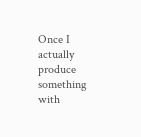Once I actually produce something with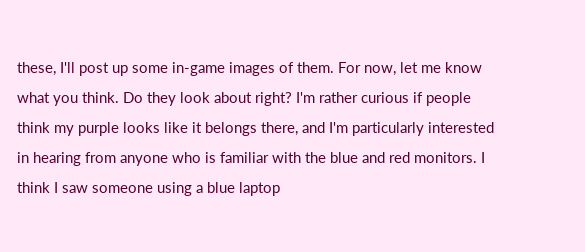these, I'll post up some in-game images of them. For now, let me know what you think. Do they look about right? I'm rather curious if people think my purple looks like it belongs there, and I'm particularly interested in hearing from anyone who is familiar with the blue and red monitors. I think I saw someone using a blue laptop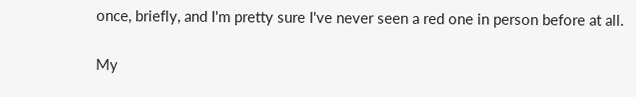once, briefly, and I'm pretty sure I've never seen a red one in person before at all.


My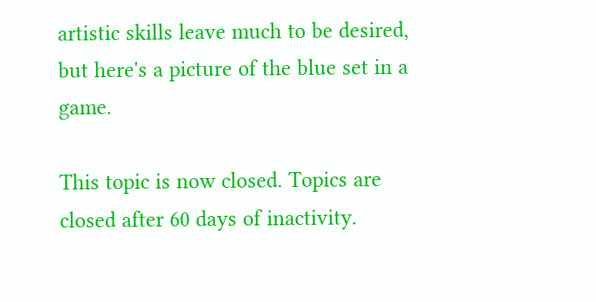artistic skills leave much to be desired, but here's a picture of the blue set in a game.

This topic is now closed. Topics are closed after 60 days of inactivity.